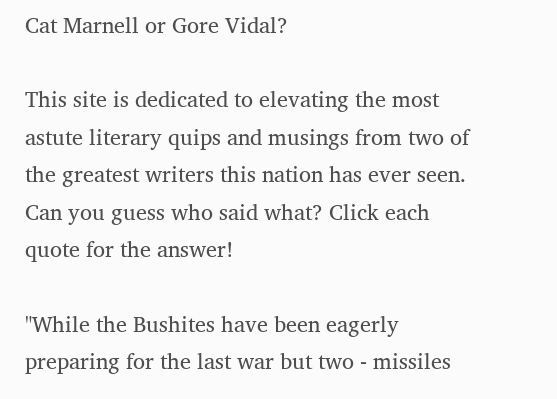Cat Marnell or Gore Vidal?

This site is dedicated to elevating the most astute literary quips and musings from two of the greatest writers this nation has ever seen. Can you guess who said what? Click each quote for the answer!

"While the Bushites have been eagerly preparing for the last war but two - missiles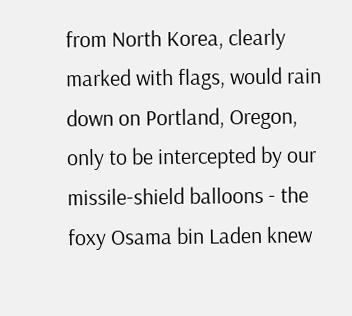from North Korea, clearly marked with flags, would rain down on Portland, Oregon, only to be intercepted by our missile-shield balloons - the foxy Osama bin Laden knew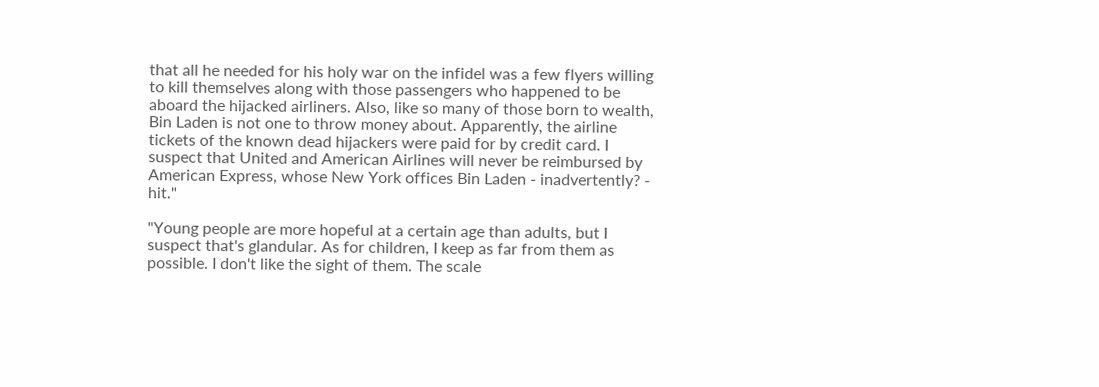that all he needed for his holy war on the infidel was a few flyers willing to kill themselves along with those passengers who happened to be aboard the hijacked airliners. Also, like so many of those born to wealth, Bin Laden is not one to throw money about. Apparently, the airline tickets of the known dead hijackers were paid for by credit card. I suspect that United and American Airlines will never be reimbursed by American Express, whose New York offices Bin Laden - inadvertently? - hit."

"Young people are more hopeful at a certain age than adults, but I suspect that's glandular. As for children, I keep as far from them as possible. I don't like the sight of them. The scale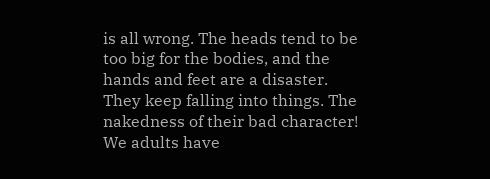is all wrong. The heads tend to be too big for the bodies, and the hands and feet are a disaster. They keep falling into things. The nakedness of their bad character! We adults have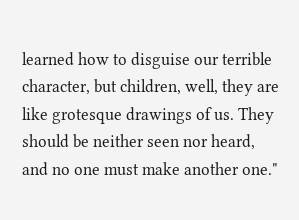learned how to disguise our terrible character, but children, well, they are like grotesque drawings of us. They should be neither seen nor heard, and no one must make another one."